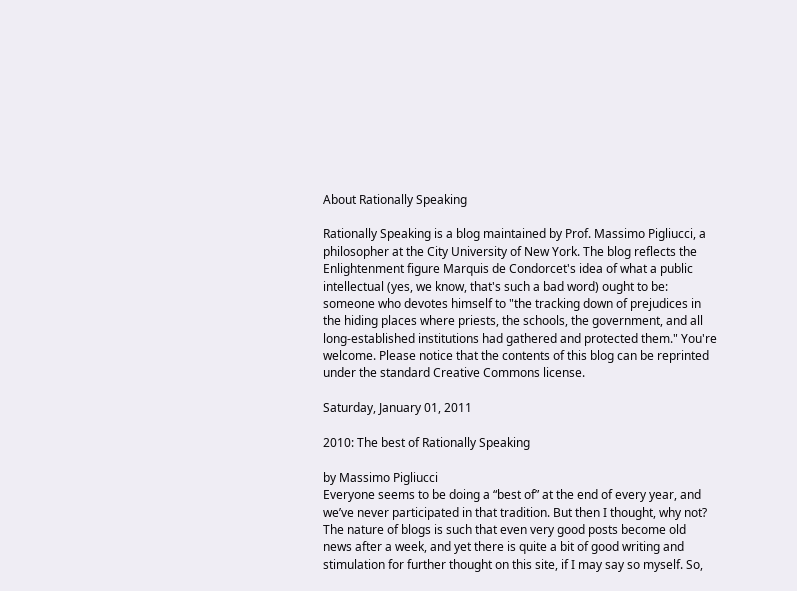About Rationally Speaking

Rationally Speaking is a blog maintained by Prof. Massimo Pigliucci, a philosopher at the City University of New York. The blog reflects the Enlightenment figure Marquis de Condorcet's idea of what a public intellectual (yes, we know, that's such a bad word) ought to be: someone who devotes himself to "the tracking down of prejudices in the hiding places where priests, the schools, the government, and all long-established institutions had gathered and protected them." You're welcome. Please notice that the contents of this blog can be reprinted under the standard Creative Commons license.

Saturday, January 01, 2011

2010: The best of Rationally Speaking

by Massimo Pigliucci
Everyone seems to be doing a “best of” at the end of every year, and we’ve never participated in that tradition. But then I thought, why not? The nature of blogs is such that even very good posts become old news after a week, and yet there is quite a bit of good writing and stimulation for further thought on this site, if I may say so myself. So,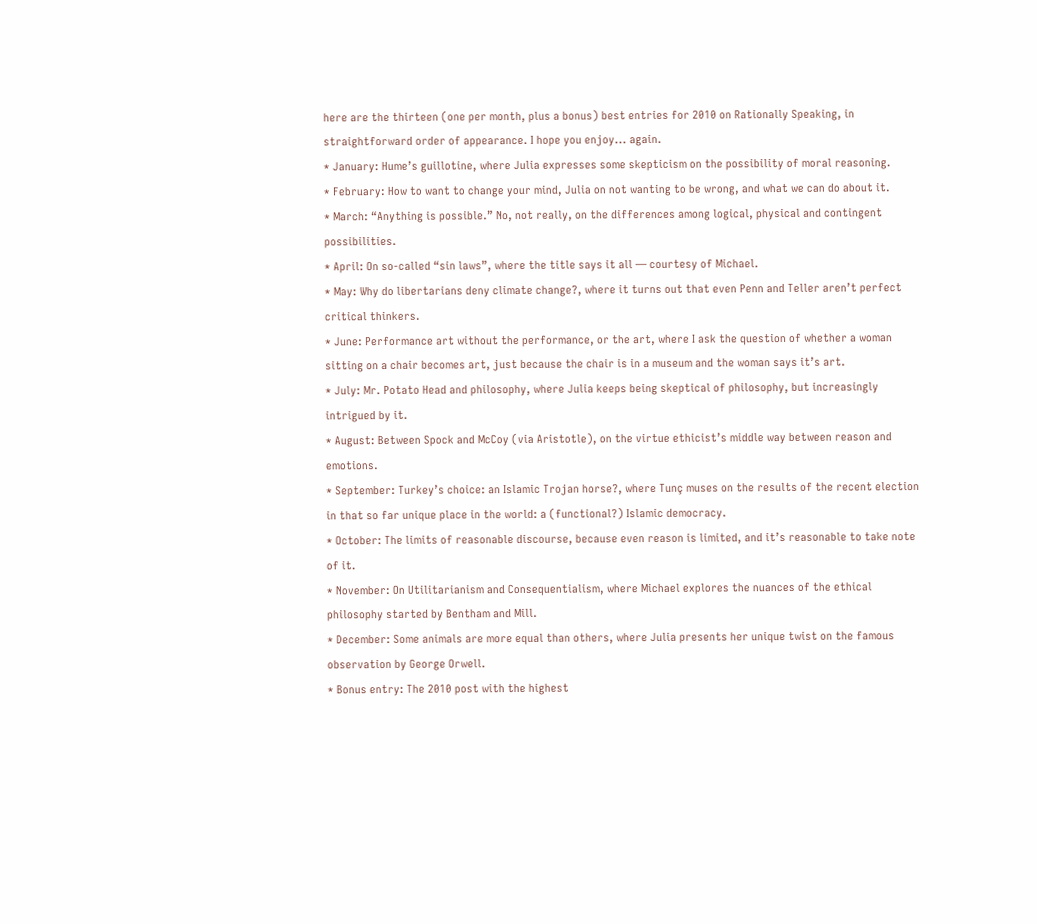here are the thirteen (one per month, plus a bonus) best entries for 2010 on Rationally Speaking, in straightforward order of appearance. I hope you enjoy... again.
* January: Hume’s guillotine, where Julia expresses some skepticism on the possibility of moral reasoning.
* February: How to want to change your mind, Julia on not wanting to be wrong, and what we can do about it.
* March: “Anything is possible.” No, not really, on the differences among logical, physical and contingent possibilities.
* April: On so-called “sin laws”, where the title says it all — courtesy of Michael.
* May: Why do libertarians deny climate change?, where it turns out that even Penn and Teller aren’t perfect critical thinkers.
* June: Performance art without the performance, or the art, where I ask the question of whether a woman sitting on a chair becomes art, just because the chair is in a museum and the woman says it’s art.
* July: Mr. Potato Head and philosophy, where Julia keeps being skeptical of philosophy, but increasingly intrigued by it.
* August: Between Spock and McCoy (via Aristotle), on the virtue ethicist’s middle way between reason and emotions.
* September: Turkey’s choice: an Islamic Trojan horse?, where Tunç muses on the results of the recent election in that so far unique place in the world: a (functional?) Islamic democracy.
* October: The limits of reasonable discourse, because even reason is limited, and it’s reasonable to take note of it.
* November: On Utilitarianism and Consequentialism, where Michael explores the nuances of the ethical philosophy started by Bentham and Mill.
* December: Some animals are more equal than others, where Julia presents her unique twist on the famous observation by George Orwell.
* Bonus entry: The 2010 post with the highest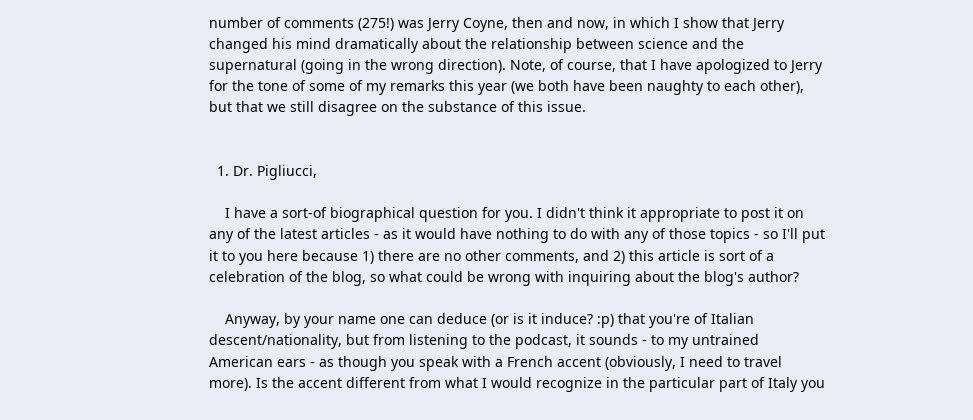number of comments (275!) was Jerry Coyne, then and now, in which I show that Jerry changed his mind dramatically about the relationship between science and the supernatural (going in the wrong direction). Note, of course, that I have apologized to Jerry for the tone of some of my remarks this year (we both have been naughty to each other), but that we still disagree on the substance of this issue.


  1. Dr. Pigliucci,

    I have a sort-of biographical question for you. I didn't think it appropriate to post it on any of the latest articles - as it would have nothing to do with any of those topics - so I'll put it to you here because 1) there are no other comments, and 2) this article is sort of a celebration of the blog, so what could be wrong with inquiring about the blog's author?

    Anyway, by your name one can deduce (or is it induce? :p) that you're of Italian descent/nationality, but from listening to the podcast, it sounds - to my untrained American ears - as though you speak with a French accent (obviously, I need to travel more). Is the accent different from what I would recognize in the particular part of Italy you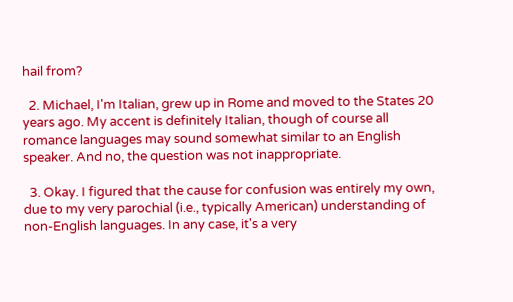hail from?

  2. Michael, I'm Italian, grew up in Rome and moved to the States 20 years ago. My accent is definitely Italian, though of course all romance languages may sound somewhat similar to an English speaker. And no, the question was not inappropriate.

  3. Okay. I figured that the cause for confusion was entirely my own, due to my very parochial (i.e., typically American) understanding of non-English languages. In any case, it's a very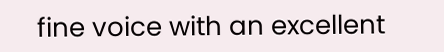fine voice with an excellent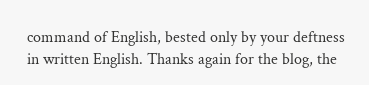command of English, bested only by your deftness in written English. Thanks again for the blog, the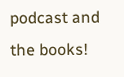podcast and the books!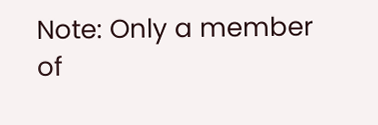Note: Only a member of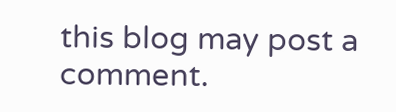this blog may post a comment.